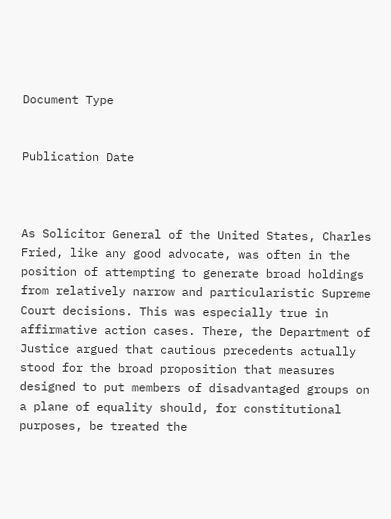Document Type


Publication Date



As Solicitor General of the United States, Charles Fried, like any good advocate, was often in the position of attempting to generate broad holdings from relatively narrow and particularistic Supreme Court decisions. This was especially true in affirmative action cases. There, the Department of Justice argued that cautious precedents actually stood for the broad proposition that measures designed to put members of disadvantaged groups on a plane of equality should, for constitutional purposes, be treated the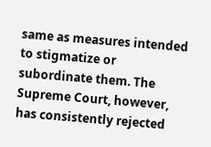same as measures intended to stigmatize or subordinate them. The Supreme Court, however, has consistently rejected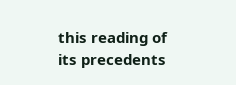this reading of its precedents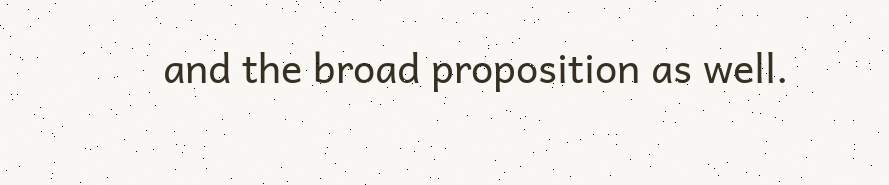and the broad proposition as well.